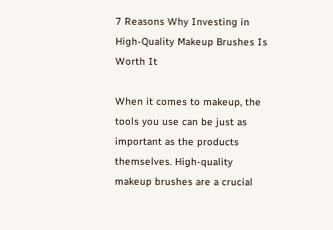7 Reasons Why Investing in High-Quality Makeup Brushes Is Worth It

When it comes to makeup, the tools you use can be just as important as the products themselves. High-quality makeup brushes are a crucial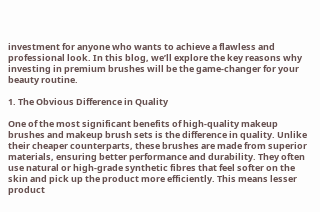investment for anyone who wants to achieve a flawless and professional look. In this blog, we’ll explore the key reasons why investing in premium brushes will be the game-changer for your beauty routine.

1. The Obvious Difference in Quality

One of the most significant benefits of high-quality makeup brushes and makeup brush sets is the difference in quality. Unlike their cheaper counterparts, these brushes are made from superior materials, ensuring better performance and durability. They often use natural or high-grade synthetic fibres that feel softer on the skin and pick up the product more efficiently. This means lesser product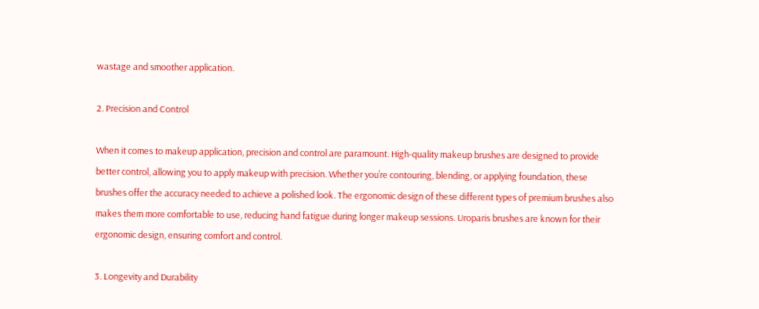wastage and smoother application.

2. Precision and Control

When it comes to makeup application, precision and control are paramount. High-quality makeup brushes are designed to provide better control, allowing you to apply makeup with precision. Whether you’re contouring, blending, or applying foundation, these brushes offer the accuracy needed to achieve a polished look. The ergonomic design of these different types of premium brushes also makes them more comfortable to use, reducing hand fatigue during longer makeup sessions. Uroparis brushes are known for their ergonomic design, ensuring comfort and control.

3. Longevity and Durability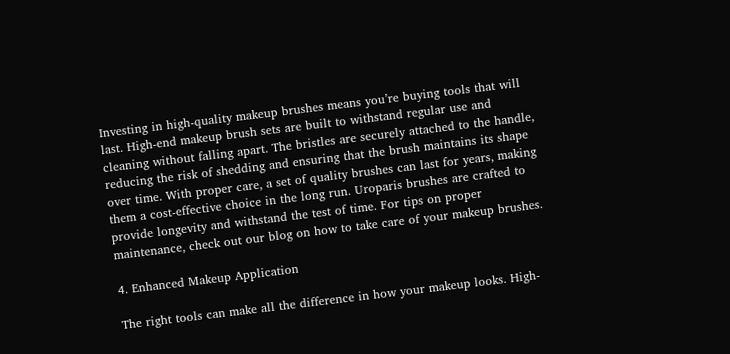Investing in high-quality makeup brushes means you’re buying tools that will last. High-end makeup brush sets are built to withstand regular use and cleaning without falling apart. The bristles are securely attached to the handle, reducing the risk of shedding and ensuring that the brush maintains its shape over time. With proper care, a set of quality brushes can last for years, making them a cost-effective choice in the long run. Uroparis brushes are crafted to provide longevity and withstand the test of time. For tips on proper maintenance, check out our blog on how to take care of your makeup brushes.

4. Enhanced Makeup Application

The right tools can make all the difference in how your makeup looks. High-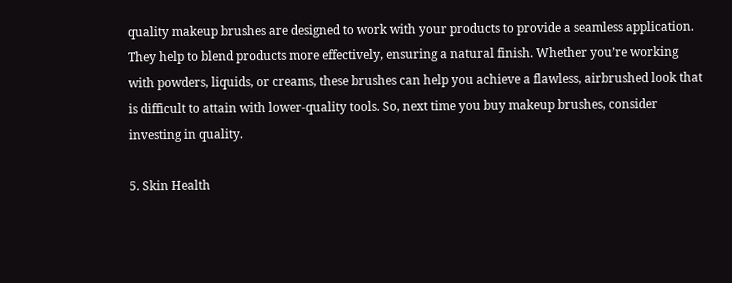quality makeup brushes are designed to work with your products to provide a seamless application. They help to blend products more effectively, ensuring a natural finish. Whether you’re working with powders, liquids, or creams, these brushes can help you achieve a flawless, airbrushed look that is difficult to attain with lower-quality tools. So, next time you buy makeup brushes, consider investing in quality.

5. Skin Health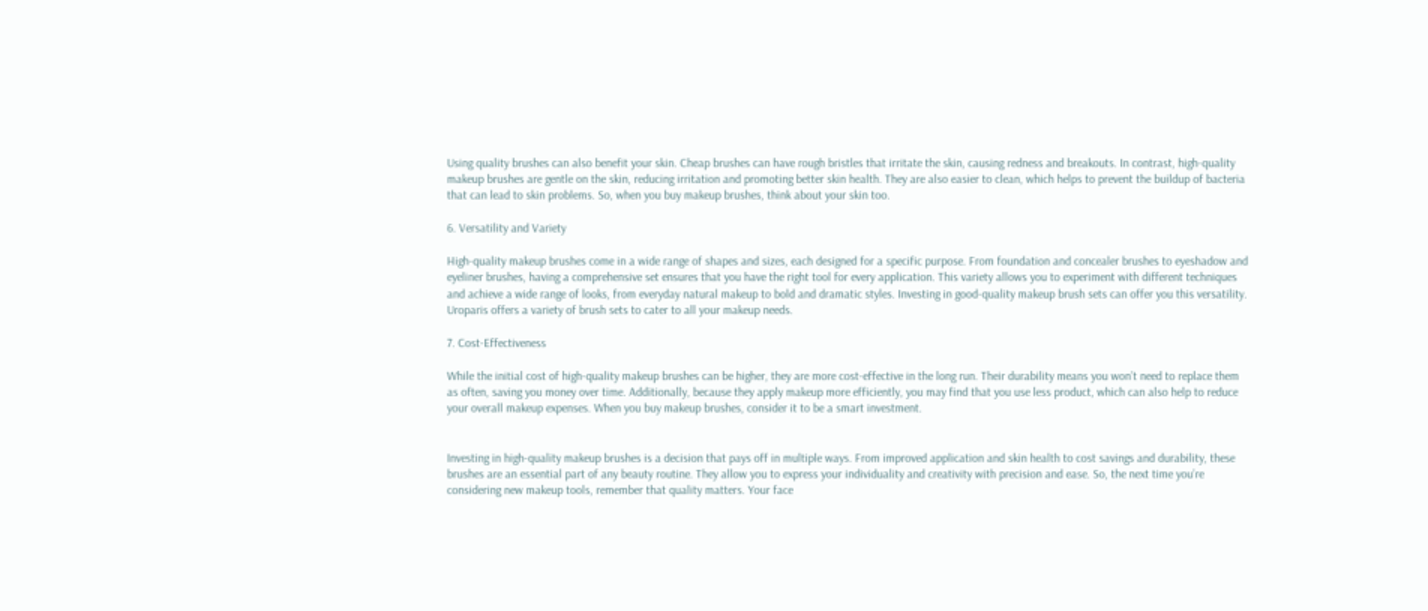Using quality brushes can also benefit your skin. Cheap brushes can have rough bristles that irritate the skin, causing redness and breakouts. In contrast, high-quality makeup brushes are gentle on the skin, reducing irritation and promoting better skin health. They are also easier to clean, which helps to prevent the buildup of bacteria that can lead to skin problems. So, when you buy makeup brushes, think about your skin too.

6. Versatility and Variety

High-quality makeup brushes come in a wide range of shapes and sizes, each designed for a specific purpose. From foundation and concealer brushes to eyeshadow and eyeliner brushes, having a comprehensive set ensures that you have the right tool for every application. This variety allows you to experiment with different techniques and achieve a wide range of looks, from everyday natural makeup to bold and dramatic styles. Investing in good-quality makeup brush sets can offer you this versatility. Uroparis offers a variety of brush sets to cater to all your makeup needs.

7. Cost-Effectiveness

While the initial cost of high-quality makeup brushes can be higher, they are more cost-effective in the long run. Their durability means you won’t need to replace them as often, saving you money over time. Additionally, because they apply makeup more efficiently, you may find that you use less product, which can also help to reduce your overall makeup expenses. When you buy makeup brushes, consider it to be a smart investment.


Investing in high-quality makeup brushes is a decision that pays off in multiple ways. From improved application and skin health to cost savings and durability, these brushes are an essential part of any beauty routine. They allow you to express your individuality and creativity with precision and ease. So, the next time you’re considering new makeup tools, remember that quality matters. Your face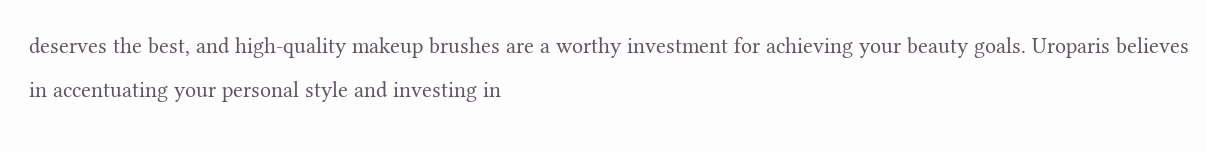deserves the best, and high-quality makeup brushes are a worthy investment for achieving your beauty goals. Uroparis believes in accentuating your personal style and investing in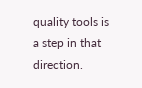quality tools is a step in that direction.